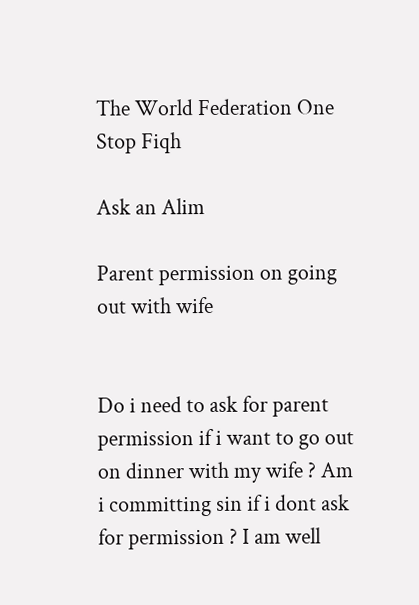The World Federation One Stop Fiqh

Ask an Alim

Parent permission on going out with wife


Do i need to ask for parent permission if i want to go out on dinner with my wife ? Am i committing sin if i dont ask for permission ? I am well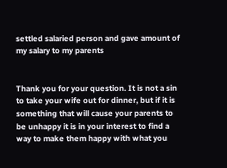settled salaried person and gave amount of my salary to my parents


Thank you for your question. It is not a sin to take your wife out for dinner, but if it is something that will cause your parents to be unhappy it is in your interest to find a way to make them happy with what you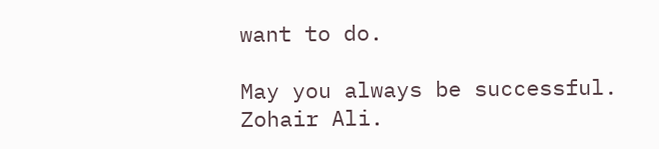want to do.

May you always be successful.
Zohair Ali.